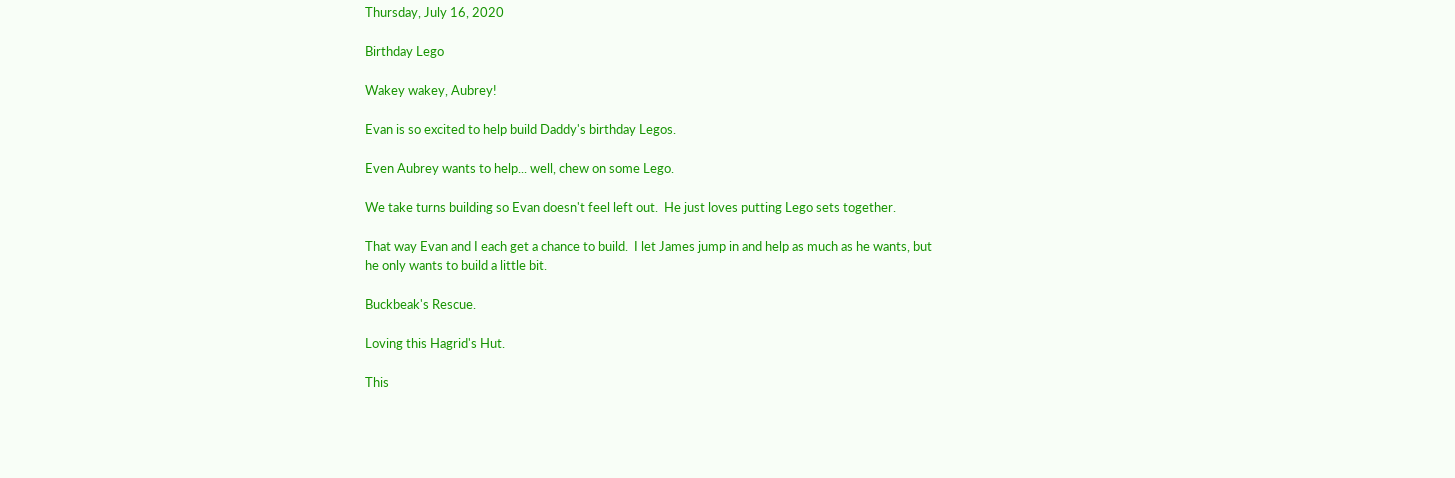Thursday, July 16, 2020

Birthday Lego

Wakey wakey, Aubrey!

Evan is so excited to help build Daddy's birthday Legos.

Even Aubrey wants to help... well, chew on some Lego.

We take turns building so Evan doesn't feel left out.  He just loves putting Lego sets together.

That way Evan and I each get a chance to build.  I let James jump in and help as much as he wants, but
he only wants to build a little bit.

Buckbeak's Rescue.

Loving this Hagrid's Hut.

This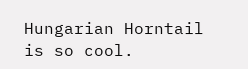Hungarian Horntail is so cool.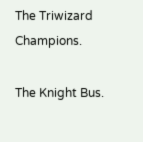The Triwizard Champions.

The Knight Bus.